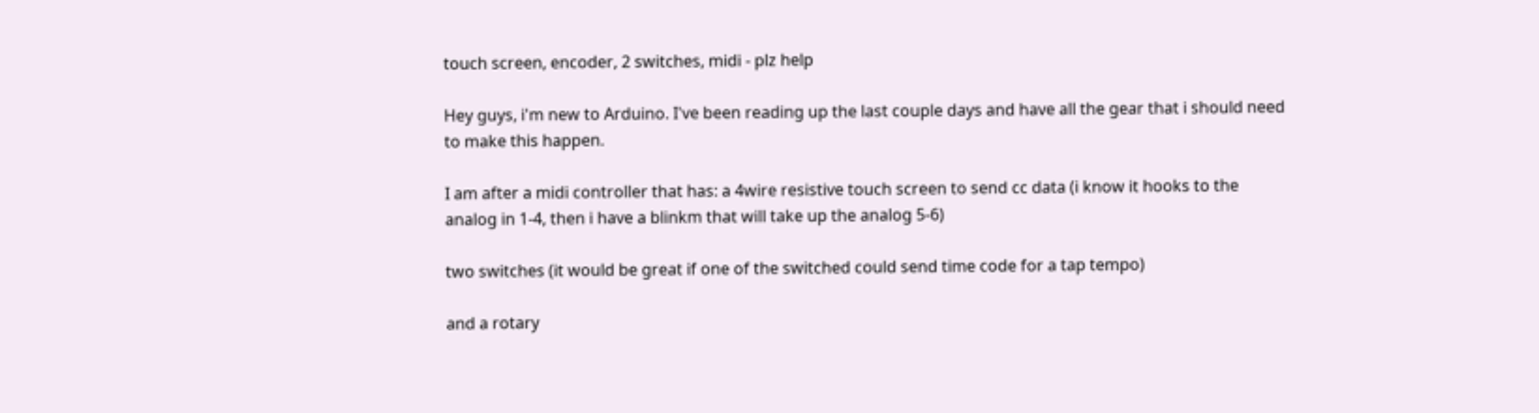touch screen, encoder, 2 switches, midi - plz help

Hey guys, i'm new to Arduino. I've been reading up the last couple days and have all the gear that i should need to make this happen.

I am after a midi controller that has: a 4wire resistive touch screen to send cc data (i know it hooks to the analog in 1-4, then i have a blinkm that will take up the analog 5-6)

two switches (it would be great if one of the switched could send time code for a tap tempo)

and a rotary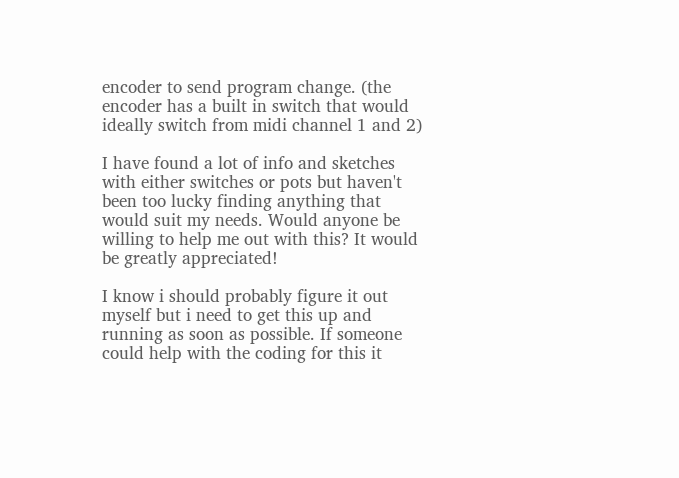encoder to send program change. (the encoder has a built in switch that would ideally switch from midi channel 1 and 2)

I have found a lot of info and sketches with either switches or pots but haven't been too lucky finding anything that would suit my needs. Would anyone be willing to help me out with this? It would be greatly appreciated!

I know i should probably figure it out myself but i need to get this up and running as soon as possible. If someone could help with the coding for this it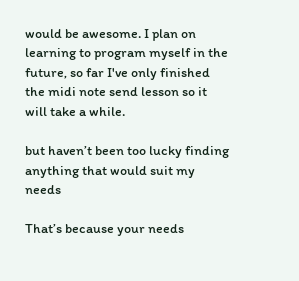would be awesome. I plan on learning to program myself in the future, so far I've only finished the midi note send lesson so it will take a while.

but haven’t been too lucky finding anything that would suit my needs

That’s because your needs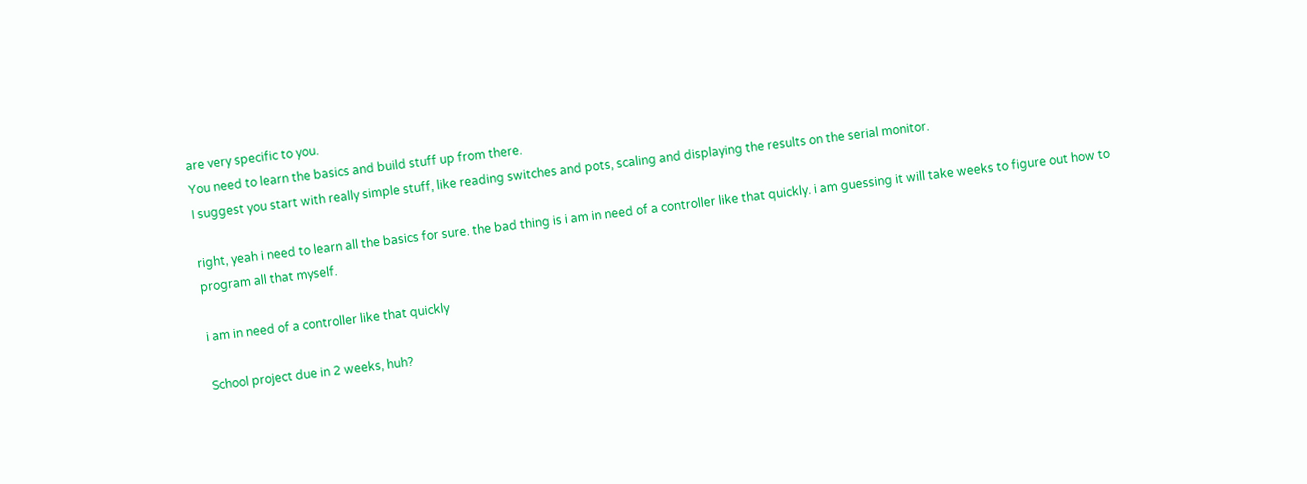are very specific to you.
You need to learn the basics and build stuff up from there.
I suggest you start with really simple stuff, like reading switches and pots, scaling and displaying the results on the serial monitor.

right, yeah i need to learn all the basics for sure. the bad thing is i am in need of a controller like that quickly. i am guessing it will take weeks to figure out how to program all that myself.

i am in need of a controller like that quickly

School project due in 2 weeks, huh?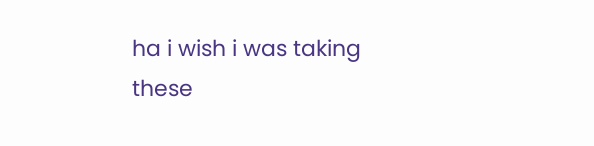ha i wish i was taking these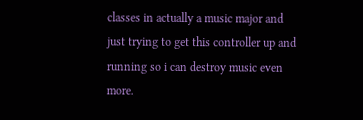classes in actually a music major and just trying to get this controller up and running so i can destroy music even more.